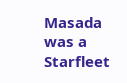Masada was a Starfleet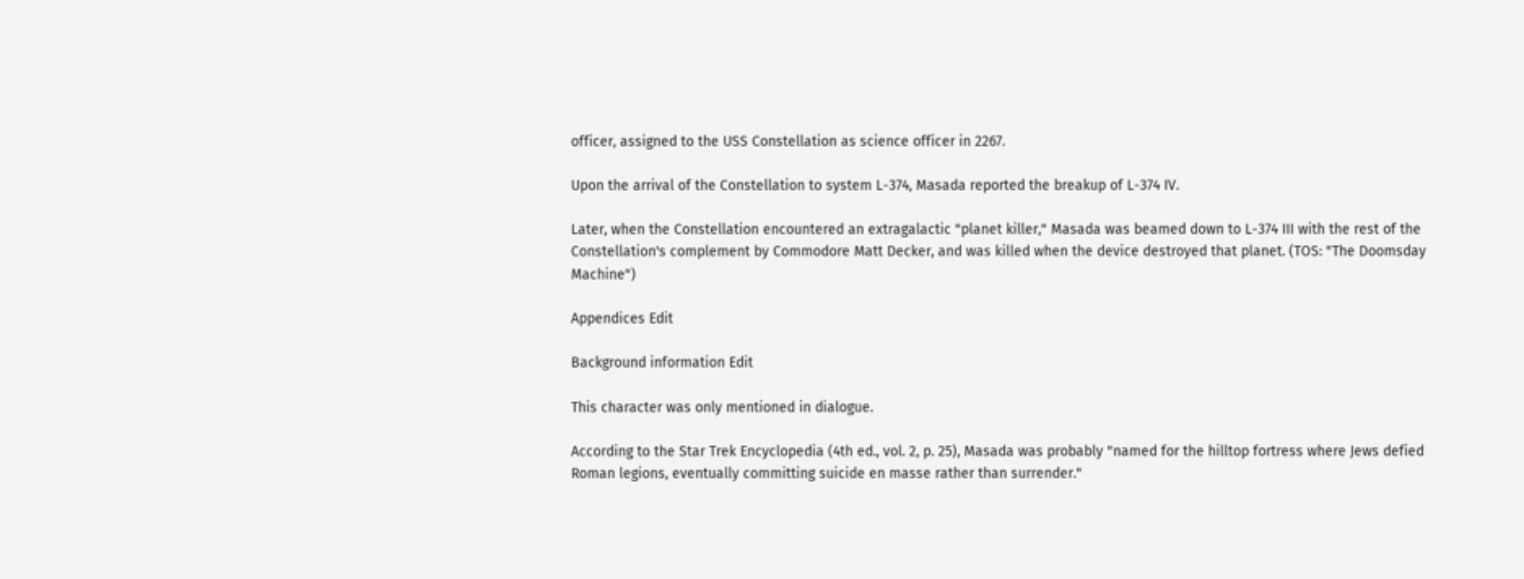officer, assigned to the USS Constellation as science officer in 2267.

Upon the arrival of the Constellation to system L-374, Masada reported the breakup of L-374 IV.

Later, when the Constellation encountered an extragalactic "planet killer," Masada was beamed down to L-374 III with the rest of the Constellation's complement by Commodore Matt Decker, and was killed when the device destroyed that planet. (TOS: "The Doomsday Machine")

Appendices Edit

Background information Edit

This character was only mentioned in dialogue.

According to the Star Trek Encyclopedia (4th ed., vol. 2, p. 25), Masada was probably "named for the hilltop fortress where Jews defied Roman legions, eventually committing suicide en masse rather than surrender."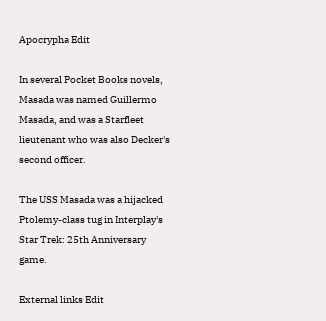Apocrypha Edit

In several Pocket Books novels, Masada was named Guillermo Masada, and was a Starfleet lieutenant who was also Decker's second officer.

The USS Masada was a hijacked Ptolemy-class tug in Interplay's Star Trek: 25th Anniversary game.

External links Edit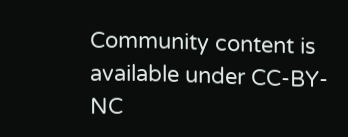Community content is available under CC-BY-NC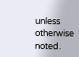unless otherwise noted.